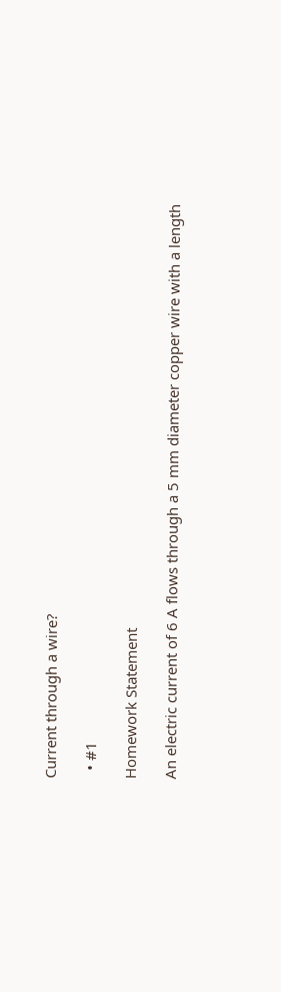Current through a wire?

  • #1

Homework Statement

An electric current of 6 A flows through a 5 mm diameter copper wire with a length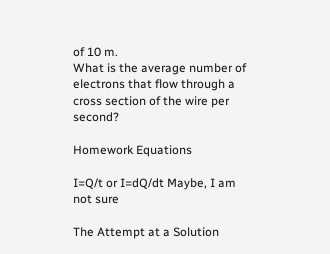of 10 m.
What is the average number of electrons that flow through a cross section of the wire per second?

Homework Equations

I=Q/t or I=dQ/dt Maybe, I am not sure

The Attempt at a Solution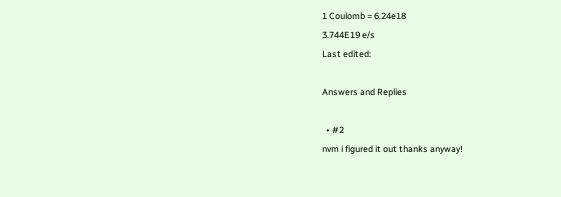1 Coulomb = 6.24e18
3.744E19 e/s
Last edited:

Answers and Replies

  • #2
nvm i figured it out thanks anyway!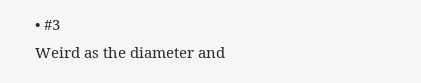• #3
Weird as the diameter and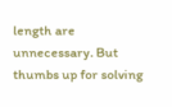length are unnecessary. But thumbs up for solving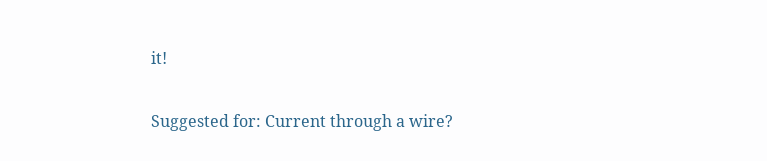it!

Suggested for: Current through a wire?